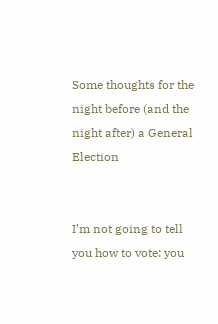Some thoughts for the night before (and the night after) a General Election


I’m not going to tell you how to vote: you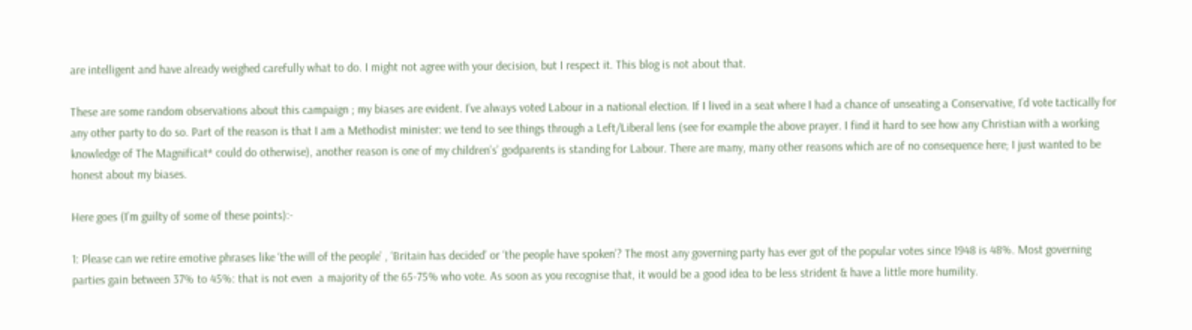are intelligent and have already weighed carefully what to do. I might not agree with your decision, but I respect it. This blog is not about that.

These are some random observations about this campaign ; my biases are evident. I’ve always voted Labour in a national election. If I lived in a seat where I had a chance of unseating a Conservative, I’d vote tactically for any other party to do so. Part of the reason is that I am a Methodist minister: we tend to see things through a Left/Liberal lens (see for example the above prayer. I find it hard to see how any Christian with a working knowledge of The Magnificat* could do otherwise), another reason is one of my children’s’ godparents is standing for Labour. There are many, many other reasons which are of no consequence here; I just wanted to be honest about my biases.

Here goes (I’m guilty of some of these points):-

1: Please can we retire emotive phrases like ‘the will of the people’ , ‘Britain has decided’ or ‘the people have spoken’? The most any governing party has ever got of the popular votes since 1948 is 48%. Most governing parties gain between 37% to 45%: that is not even  a majority of the 65-75% who vote. As soon as you recognise that, it would be a good idea to be less strident & have a little more humility.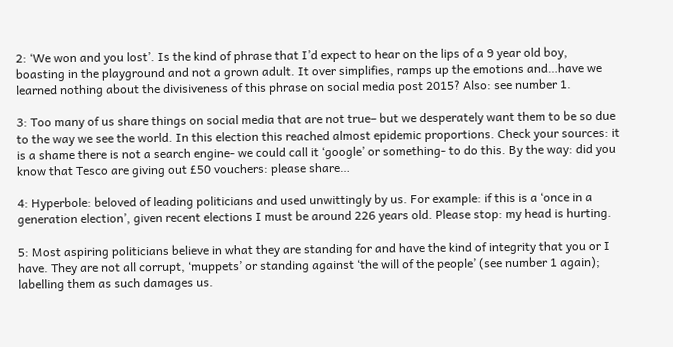2: ‘We won and you lost’. Is the kind of phrase that I’d expect to hear on the lips of a 9 year old boy, boasting in the playground and not a grown adult. It over simplifies, ramps up the emotions and…have we learned nothing about the divisiveness of this phrase on social media post 2015? Also: see number 1.

3: Too many of us share things on social media that are not true– but we desperately want them to be so due to the way we see the world. In this election this reached almost epidemic proportions. Check your sources: it is a shame there is not a search engine- we could call it ‘google’ or something- to do this. By the way: did you know that Tesco are giving out £50 vouchers: please share…

4: Hyperbole: beloved of leading politicians and used unwittingly by us. For example: if this is a ‘once in a generation election’, given recent elections I must be around 226 years old. Please stop: my head is hurting.

5: Most aspiring politicians believe in what they are standing for and have the kind of integrity that you or I have. They are not all corrupt, ‘muppets’ or standing against ‘the will of the people’ (see number 1 again); labelling them as such damages us.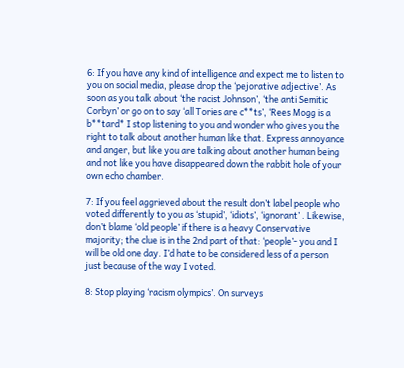6: If you have any kind of intelligence and expect me to listen to you on social media, please drop the ‘pejorative adjective’. As soon as you talk about ‘the racist Johnson’, ‘the anti Semitic Corbyn’ or go on to say ‘all Tories are c**ts’, ‘Rees Mogg is a b**tard* I stop listening to you and wonder who gives you the right to talk about another human like that. Express annoyance and anger, but like you are talking about another human being and not like you have disappeared down the rabbit hole of your own echo chamber.

7: If you feel aggrieved about the result don’t label people who voted differently to you as ‘stupid’, ‘idiots’, ‘ignorant’ . Likewise, don’t blame ‘old people’ if there is a heavy Conservative majority; the clue is in the 2nd part of that: ‘people’- you and I will be old one day. I’d hate to be considered less of a person just because of the way I voted.

8: Stop playing ‘racism olympics’. On surveys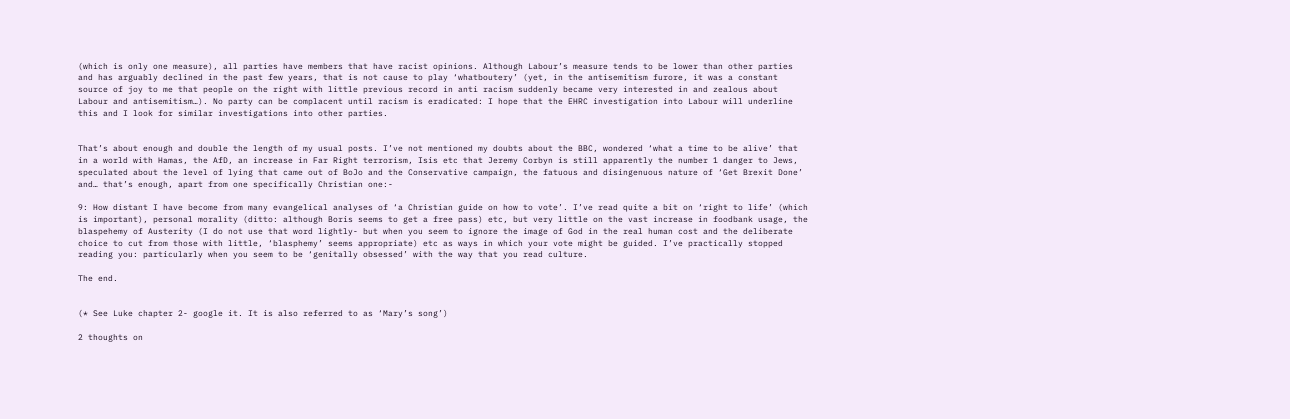(which is only one measure), all parties have members that have racist opinions. Although Labour’s measure tends to be lower than other parties and has arguably declined in the past few years, that is not cause to play ‘whatboutery’ (yet, in the antisemitism furore, it was a constant source of joy to me that people on the right with little previous record in anti racism suddenly became very interested in and zealous about Labour and antisemitism…). No party can be complacent until racism is eradicated: I hope that the EHRC investigation into Labour will underline this and I look for similar investigations into other parties.


That’s about enough and double the length of my usual posts. I’ve not mentioned my doubts about the BBC, wondered ‘what a time to be alive’ that in a world with Hamas, the AfD, an increase in Far Right terrorism, Isis etc that Jeremy Corbyn is still apparently the number 1 danger to Jews, speculated about the level of lying that came out of BoJo and the Conservative campaign, the fatuous and disingenuous nature of ‘Get Brexit Done’ and… that’s enough, apart from one specifically Christian one:-

9: How distant I have become from many evangelical analyses of ‘a Christian guide on how to vote’. I’ve read quite a bit on ‘right to life’ (which is important), personal morality (ditto: although Boris seems to get a free pass) etc, but very little on the vast increase in foodbank usage, the blaspehemy of Austerity (I do not use that word lightly- but when you seem to ignore the image of God in the real human cost and the deliberate choice to cut from those with little, ‘blasphemy’ seems appropriate) etc as ways in which your vote might be guided. I’ve practically stopped reading you: particularly when you seem to be ‘genitally obsessed’ with the way that you read culture.

The end.


(* See Luke chapter 2- google it. It is also referred to as ‘Mary’s song’)

2 thoughts on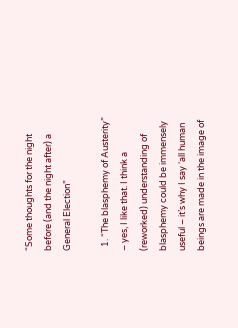“Some thoughts for the night before (and the night after) a General Election”

  1. “The blasphemy of Austerity” – yes, I like that. I think a (reworked) understanding of blasphemy could be immensely useful – it’s why I say ‘all human beings are made in the image of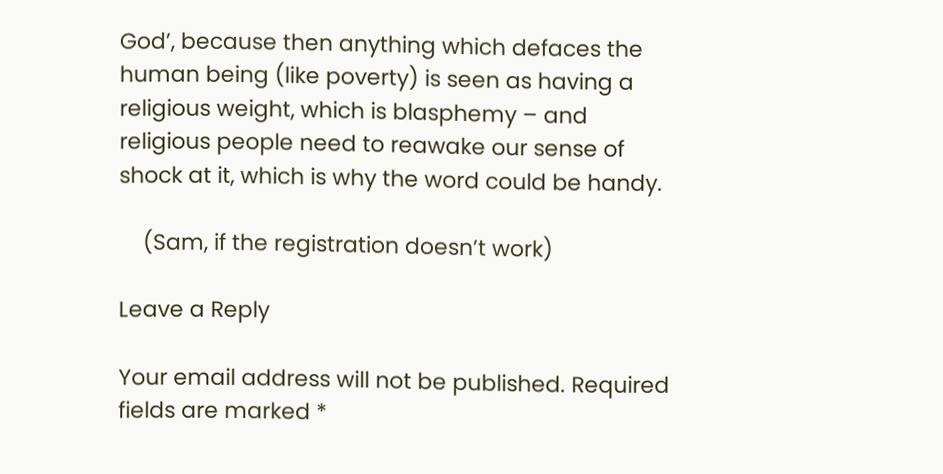God’, because then anything which defaces the human being (like poverty) is seen as having a religious weight, which is blasphemy – and religious people need to reawake our sense of shock at it, which is why the word could be handy.

    (Sam, if the registration doesn’t work)

Leave a Reply

Your email address will not be published. Required fields are marked *